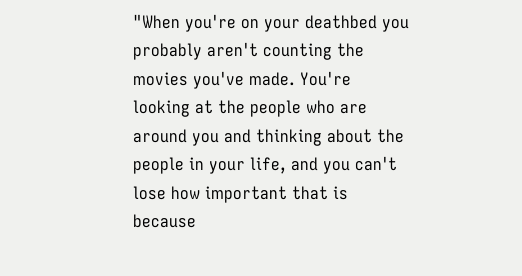"When you're on your deathbed you probably aren't counting the movies you've made. You're looking at the people who are around you and thinking about the people in your life, and you can't lose how important that is because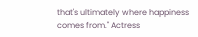that's ultimately where happiness comes from." Actress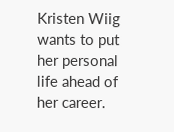Kristen Wiig wants to put her personal life ahead of her career.